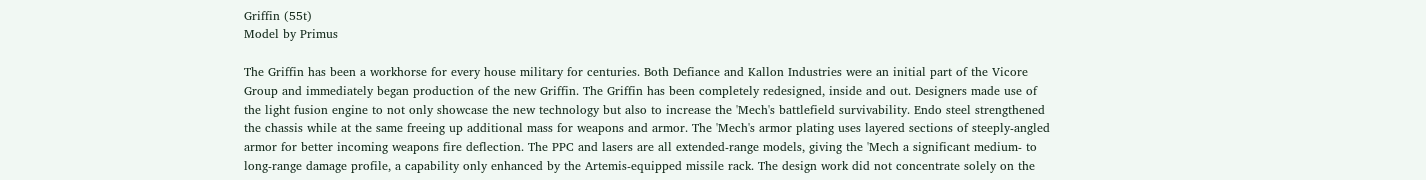Griffin (55t)
Model by Primus

The Griffin has been a workhorse for every house military for centuries. Both Defiance and Kallon Industries were an initial part of the Vicore Group and immediately began production of the new Griffin. The Griffin has been completely redesigned, inside and out. Designers made use of the light fusion engine to not only showcase the new technology but also to increase the 'Mech's battlefield survivability. Endo steel strengthened the chassis while at the same freeing up additional mass for weapons and armor. The 'Mech's armor plating uses layered sections of steeply-angled armor for better incoming weapons fire deflection. The PPC and lasers are all extended-range models, giving the 'Mech a significant medium- to long-range damage profile, a capability only enhanced by the Artemis-equipped missile rack. The design work did not concentrate solely on the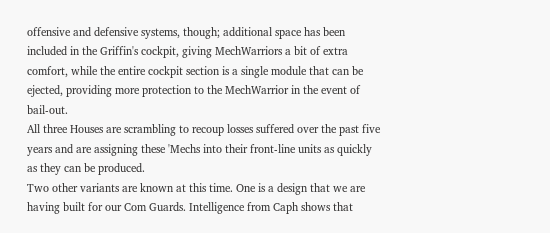offensive and defensive systems, though; additional space has been included in the Griffin's cockpit, giving MechWarriors a bit of extra comfort, while the entire cockpit section is a single module that can be ejected, providing more protection to the MechWarrior in the event of bail-out.
All three Houses are scrambling to recoup losses suffered over the past five years and are assigning these 'Mechs into their front-line units as quickly as they can be produced.
Two other variants are known at this time. One is a design that we are having built for our Com Guards. Intelligence from Caph shows that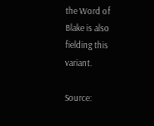the Word of Blake is also fielding this variant.

Source: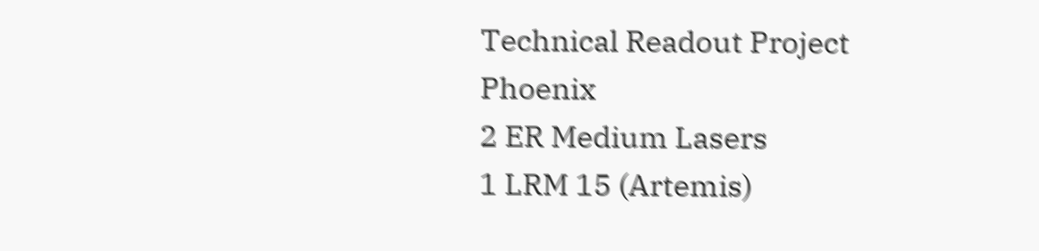Technical Readout Project Phoenix
2 ER Medium Lasers
1 LRM 15 (Artemis)